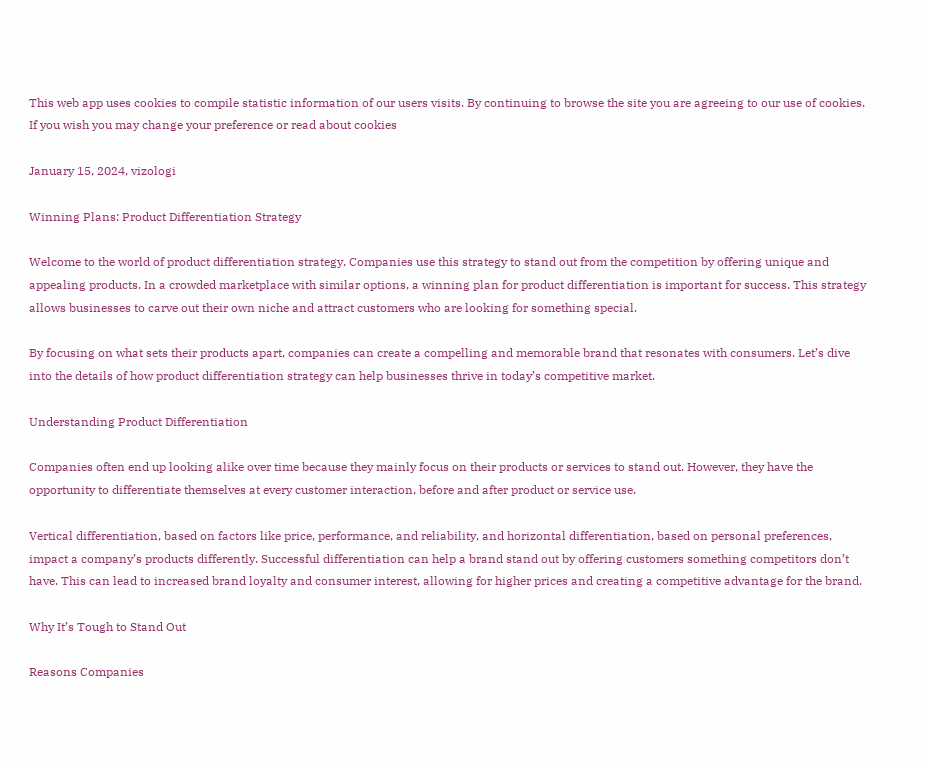This web app uses cookies to compile statistic information of our users visits. By continuing to browse the site you are agreeing to our use of cookies. If you wish you may change your preference or read about cookies

January 15, 2024, vizologi

Winning Plans: Product Differentiation Strategy

Welcome to the world of product differentiation strategy. Companies use this strategy to stand out from the competition by offering unique and appealing products. In a crowded marketplace with similar options, a winning plan for product differentiation is important for success. This strategy allows businesses to carve out their own niche and attract customers who are looking for something special.

By focusing on what sets their products apart, companies can create a compelling and memorable brand that resonates with consumers. Let’s dive into the details of how product differentiation strategy can help businesses thrive in today’s competitive market.

Understanding Product Differentiation

Companies often end up looking alike over time because they mainly focus on their products or services to stand out. However, they have the opportunity to differentiate themselves at every customer interaction, before and after product or service use.

Vertical differentiation, based on factors like price, performance, and reliability, and horizontal differentiation, based on personal preferences, impact a company’s products differently. Successful differentiation can help a brand stand out by offering customers something competitors don’t have. This can lead to increased brand loyalty and consumer interest, allowing for higher prices and creating a competitive advantage for the brand.

Why It’s Tough to Stand Out

Reasons Companies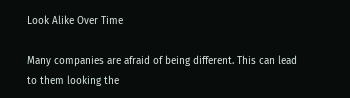Look Alike Over Time

Many companies are afraid of being different. This can lead to them looking the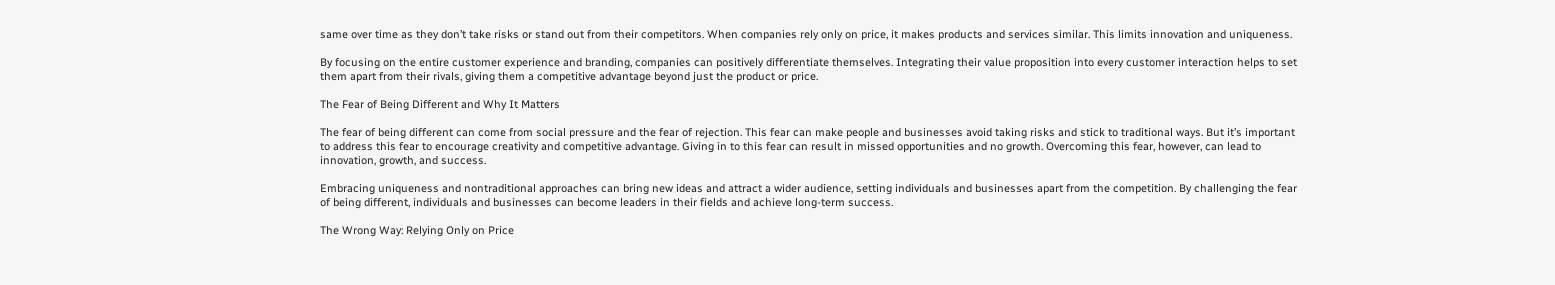same over time as they don’t take risks or stand out from their competitors. When companies rely only on price, it makes products and services similar. This limits innovation and uniqueness.

By focusing on the entire customer experience and branding, companies can positively differentiate themselves. Integrating their value proposition into every customer interaction helps to set them apart from their rivals, giving them a competitive advantage beyond just the product or price.

The Fear of Being Different and Why It Matters

The fear of being different can come from social pressure and the fear of rejection. This fear can make people and businesses avoid taking risks and stick to traditional ways. But it’s important to address this fear to encourage creativity and competitive advantage. Giving in to this fear can result in missed opportunities and no growth. Overcoming this fear, however, can lead to innovation, growth, and success.

Embracing uniqueness and nontraditional approaches can bring new ideas and attract a wider audience, setting individuals and businesses apart from the competition. By challenging the fear of being different, individuals and businesses can become leaders in their fields and achieve long-term success.

The Wrong Way: Relying Only on Price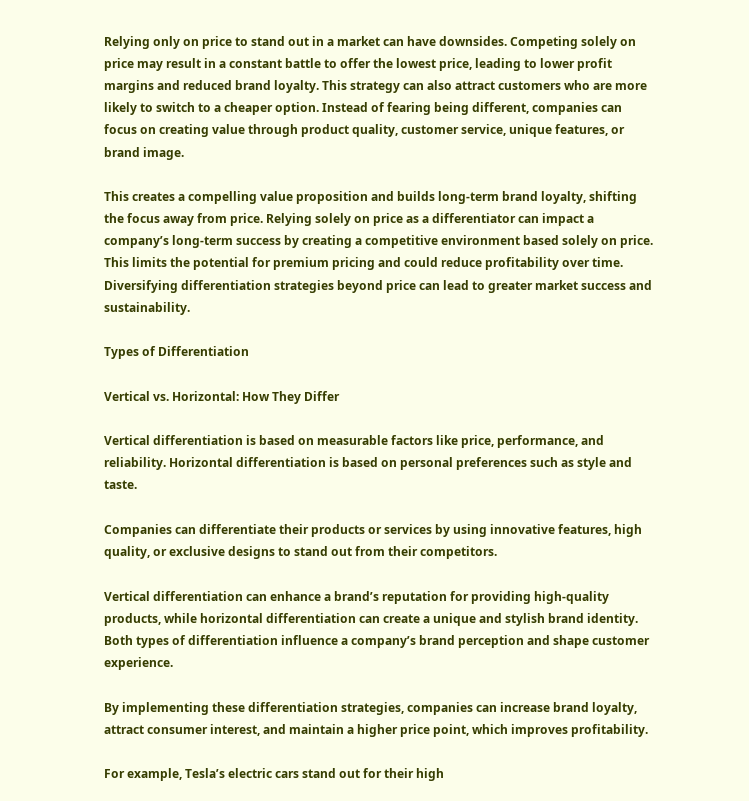Relying only on price to stand out in a market can have downsides. Competing solely on price may result in a constant battle to offer the lowest price, leading to lower profit margins and reduced brand loyalty. This strategy can also attract customers who are more likely to switch to a cheaper option. Instead of fearing being different, companies can focus on creating value through product quality, customer service, unique features, or brand image.

This creates a compelling value proposition and builds long-term brand loyalty, shifting the focus away from price. Relying solely on price as a differentiator can impact a company’s long-term success by creating a competitive environment based solely on price. This limits the potential for premium pricing and could reduce profitability over time. Diversifying differentiation strategies beyond price can lead to greater market success and sustainability.

Types of Differentiation

Vertical vs. Horizontal: How They Differ

Vertical differentiation is based on measurable factors like price, performance, and reliability. Horizontal differentiation is based on personal preferences such as style and taste.

Companies can differentiate their products or services by using innovative features, high quality, or exclusive designs to stand out from their competitors.

Vertical differentiation can enhance a brand’s reputation for providing high-quality products, while horizontal differentiation can create a unique and stylish brand identity. Both types of differentiation influence a company’s brand perception and shape customer experience.

By implementing these differentiation strategies, companies can increase brand loyalty, attract consumer interest, and maintain a higher price point, which improves profitability.

For example, Tesla’s electric cars stand out for their high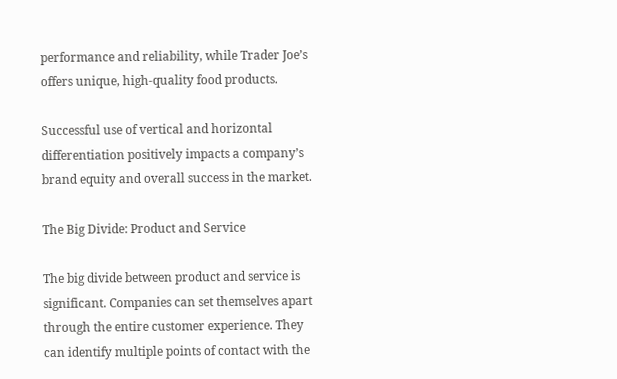performance and reliability, while Trader Joe’s offers unique, high-quality food products.

Successful use of vertical and horizontal differentiation positively impacts a company’s brand equity and overall success in the market.

The Big Divide: Product and Service

The big divide between product and service is significant. Companies can set themselves apart through the entire customer experience. They can identify multiple points of contact with the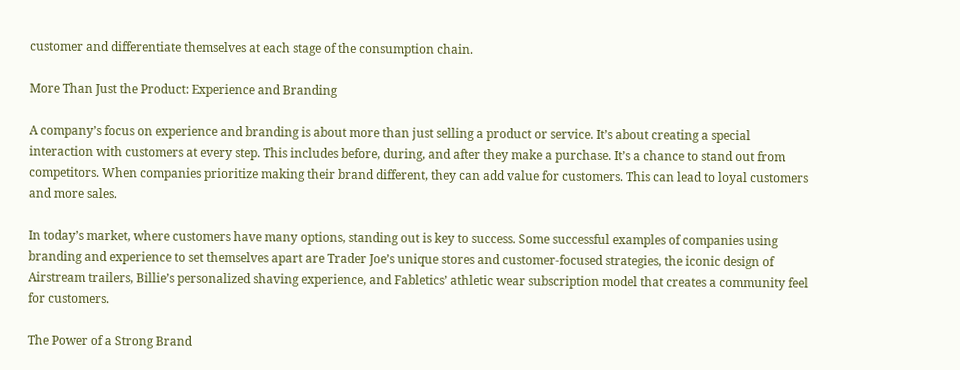customer and differentiate themselves at each stage of the consumption chain.

More Than Just the Product: Experience and Branding

A company’s focus on experience and branding is about more than just selling a product or service. It’s about creating a special interaction with customers at every step. This includes before, during, and after they make a purchase. It’s a chance to stand out from competitors. When companies prioritize making their brand different, they can add value for customers. This can lead to loyal customers and more sales.

In today’s market, where customers have many options, standing out is key to success. Some successful examples of companies using branding and experience to set themselves apart are Trader Joe’s unique stores and customer-focused strategies, the iconic design of Airstream trailers, Billie’s personalized shaving experience, and Fabletics’ athletic wear subscription model that creates a community feel for customers.

The Power of a Strong Brand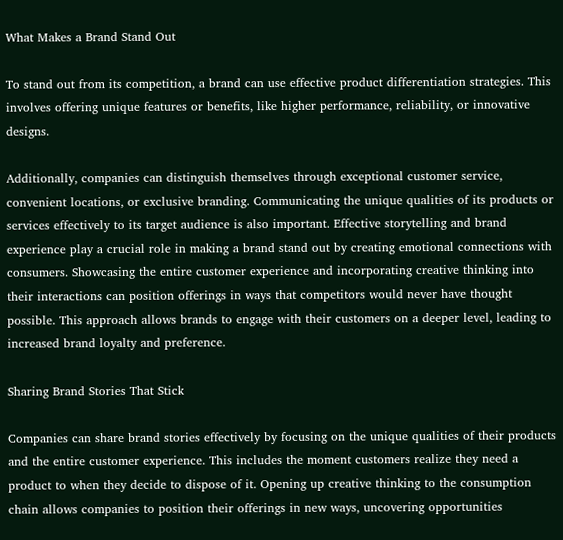What Makes a Brand Stand Out

To stand out from its competition, a brand can use effective product differentiation strategies. This involves offering unique features or benefits, like higher performance, reliability, or innovative designs.

Additionally, companies can distinguish themselves through exceptional customer service, convenient locations, or exclusive branding. Communicating the unique qualities of its products or services effectively to its target audience is also important. Effective storytelling and brand experience play a crucial role in making a brand stand out by creating emotional connections with consumers. Showcasing the entire customer experience and incorporating creative thinking into their interactions can position offerings in ways that competitors would never have thought possible. This approach allows brands to engage with their customers on a deeper level, leading to increased brand loyalty and preference.

Sharing Brand Stories That Stick

Companies can share brand stories effectively by focusing on the unique qualities of their products and the entire customer experience. This includes the moment customers realize they need a product to when they decide to dispose of it. Opening up creative thinking to the consumption chain allows companies to position their offerings in new ways, uncovering opportunities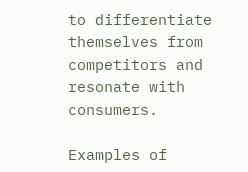to differentiate themselves from competitors and resonate with consumers.

Examples of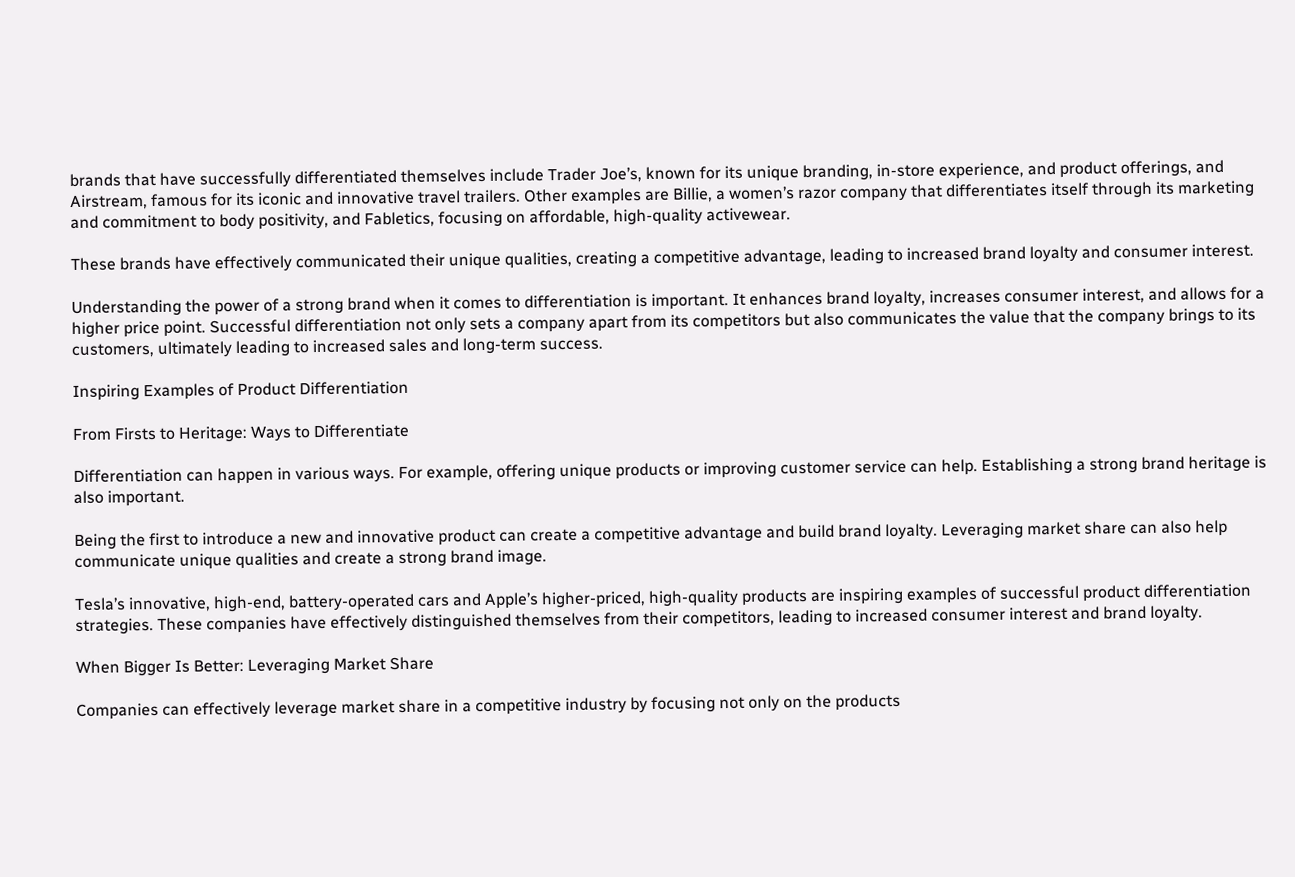brands that have successfully differentiated themselves include Trader Joe’s, known for its unique branding, in-store experience, and product offerings, and Airstream, famous for its iconic and innovative travel trailers. Other examples are Billie, a women’s razor company that differentiates itself through its marketing and commitment to body positivity, and Fabletics, focusing on affordable, high-quality activewear.

These brands have effectively communicated their unique qualities, creating a competitive advantage, leading to increased brand loyalty and consumer interest.

Understanding the power of a strong brand when it comes to differentiation is important. It enhances brand loyalty, increases consumer interest, and allows for a higher price point. Successful differentiation not only sets a company apart from its competitors but also communicates the value that the company brings to its customers, ultimately leading to increased sales and long-term success.

Inspiring Examples of Product Differentiation

From Firsts to Heritage: Ways to Differentiate

Differentiation can happen in various ways. For example, offering unique products or improving customer service can help. Establishing a strong brand heritage is also important.

Being the first to introduce a new and innovative product can create a competitive advantage and build brand loyalty. Leveraging market share can also help communicate unique qualities and create a strong brand image.

Tesla’s innovative, high-end, battery-operated cars and Apple’s higher-priced, high-quality products are inspiring examples of successful product differentiation strategies. These companies have effectively distinguished themselves from their competitors, leading to increased consumer interest and brand loyalty.

When Bigger Is Better: Leveraging Market Share

Companies can effectively leverage market share in a competitive industry by focusing not only on the products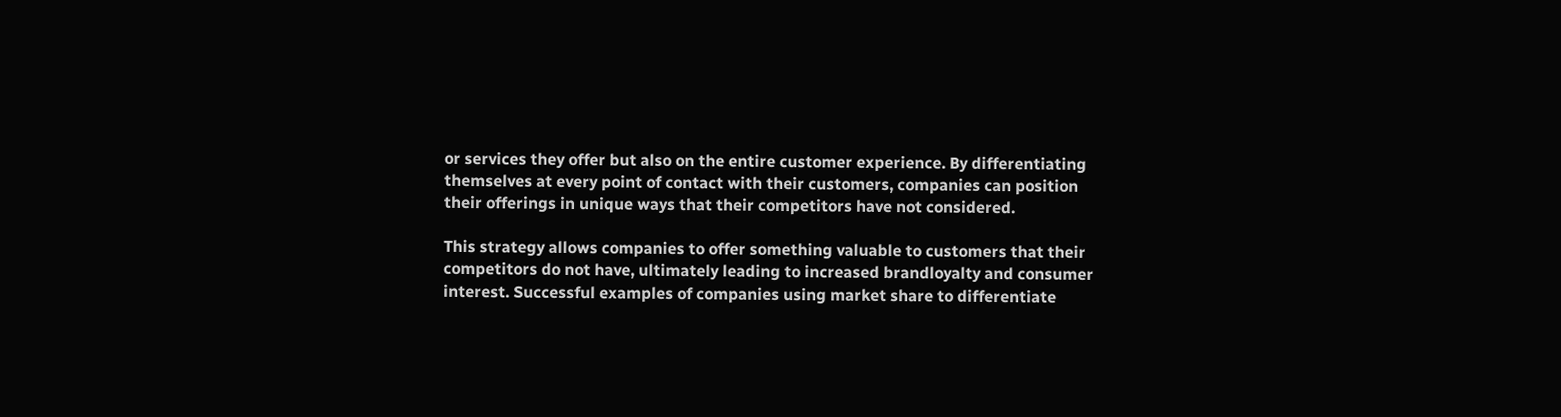or services they offer but also on the entire customer experience. By differentiating themselves at every point of contact with their customers, companies can position their offerings in unique ways that their competitors have not considered.

This strategy allows companies to offer something valuable to customers that their competitors do not have, ultimately leading to increased brandloyalty and consumer interest. Successful examples of companies using market share to differentiate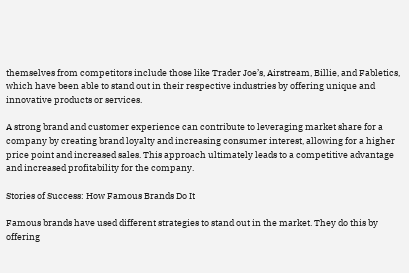themselves from competitors include those like Trader Joe’s, Airstream, Billie, and Fabletics, which have been able to stand out in their respective industries by offering unique and innovative products or services.

A strong brand and customer experience can contribute to leveraging market share for a company by creating brand loyalty and increasing consumer interest, allowing for a higher price point and increased sales. This approach ultimately leads to a competitive advantage and increased profitability for the company.

Stories of Success: How Famous Brands Do It

Famous brands have used different strategies to stand out in the market. They do this by offering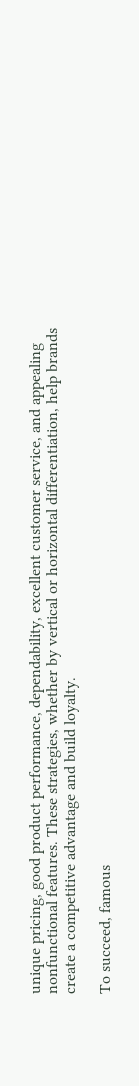unique pricing, good product performance, dependability, excellent customer service, and appealing nonfunctional features. These strategies, whether by vertical or horizontal differentiation, help brands create a competitive advantage and build loyalty.

To succeed, famous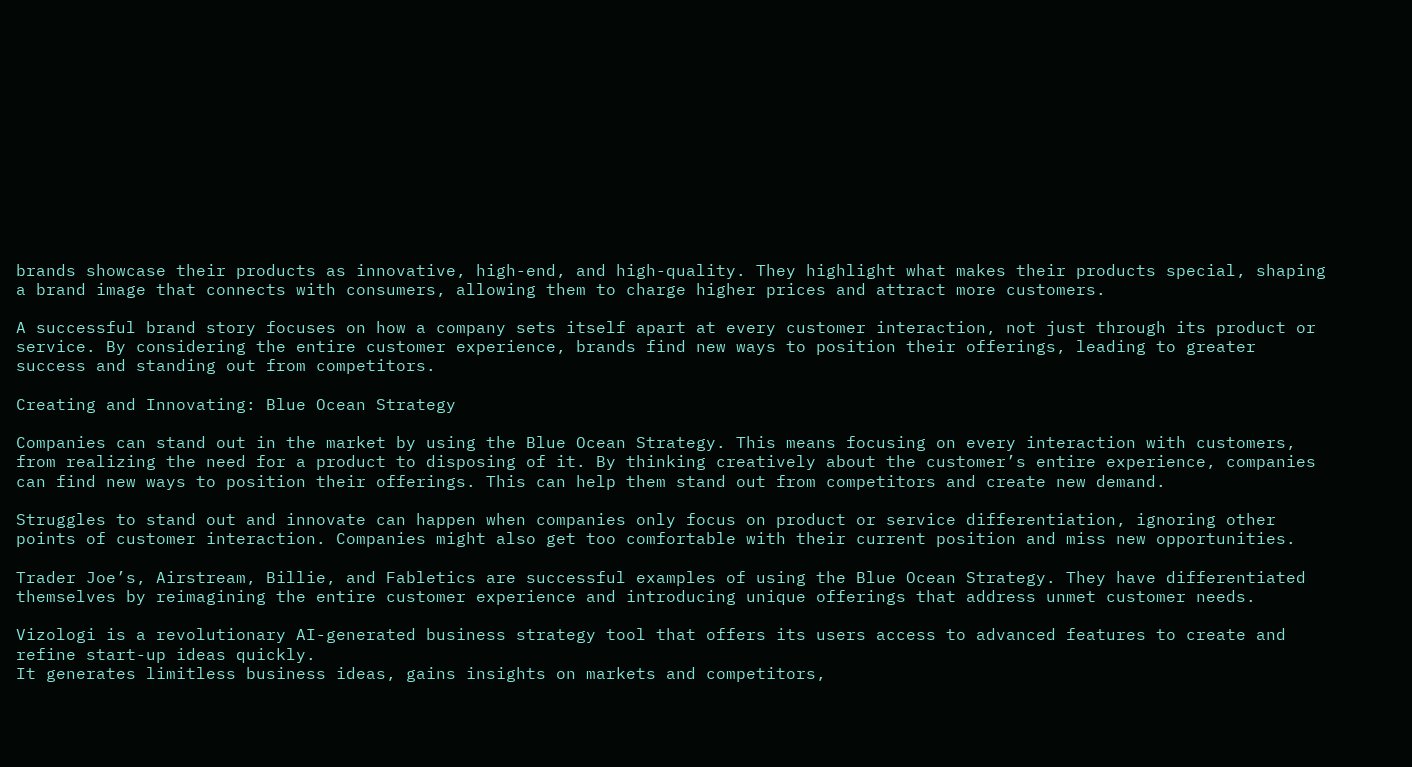brands showcase their products as innovative, high-end, and high-quality. They highlight what makes their products special, shaping a brand image that connects with consumers, allowing them to charge higher prices and attract more customers.

A successful brand story focuses on how a company sets itself apart at every customer interaction, not just through its product or service. By considering the entire customer experience, brands find new ways to position their offerings, leading to greater success and standing out from competitors.

Creating and Innovating: Blue Ocean Strategy

Companies can stand out in the market by using the Blue Ocean Strategy. This means focusing on every interaction with customers, from realizing the need for a product to disposing of it. By thinking creatively about the customer’s entire experience, companies can find new ways to position their offerings. This can help them stand out from competitors and create new demand.

Struggles to stand out and innovate can happen when companies only focus on product or service differentiation, ignoring other points of customer interaction. Companies might also get too comfortable with their current position and miss new opportunities.

Trader Joe’s, Airstream, Billie, and Fabletics are successful examples of using the Blue Ocean Strategy. They have differentiated themselves by reimagining the entire customer experience and introducing unique offerings that address unmet customer needs.

Vizologi is a revolutionary AI-generated business strategy tool that offers its users access to advanced features to create and refine start-up ideas quickly.
It generates limitless business ideas, gains insights on markets and competitors,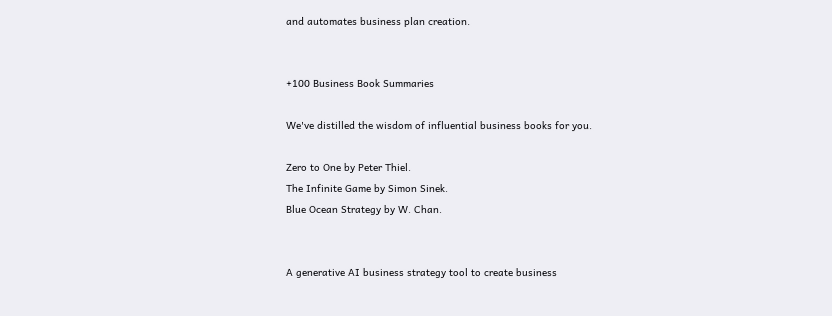and automates business plan creation.


+100 Business Book Summaries

We've distilled the wisdom of influential business books for you.

Zero to One by Peter Thiel.
The Infinite Game by Simon Sinek.
Blue Ocean Strategy by W. Chan.


A generative AI business strategy tool to create business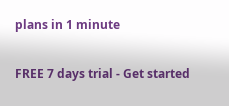plans in 1 minute

FREE 7 days trial ‐ Get started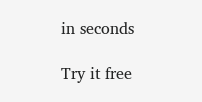in seconds

Try it free